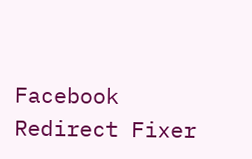Facebook Redirect Fixer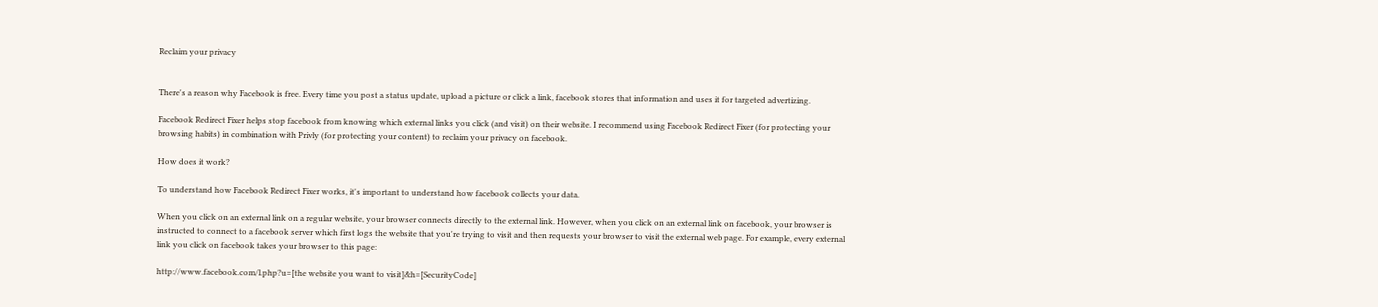Reclaim your privacy


There's a reason why Facebook is free. Every time you post a status update, upload a picture or click a link, facebook stores that information and uses it for targeted advertizing.

Facebook Redirect Fixer helps stop facebook from knowing which external links you click (and visit) on their website. I recommend using Facebook Redirect Fixer (for protecting your browsing habits) in combination with Privly (for protecting your content) to reclaim your privacy on facebook.

How does it work?

To understand how Facebook Redirect Fixer works, it's important to understand how facebook collects your data.

When you click on an external link on a regular website, your browser connects directly to the external link. However, when you click on an external link on facebook, your browser is instructed to connect to a facebook server which first logs the website that you're trying to visit and then requests your browser to visit the external web page. For example, every external link you click on facebook takes your browser to this page:

http://www.facebook.com/l.php?u=[the website you want to visit]&h=[SecurityCode]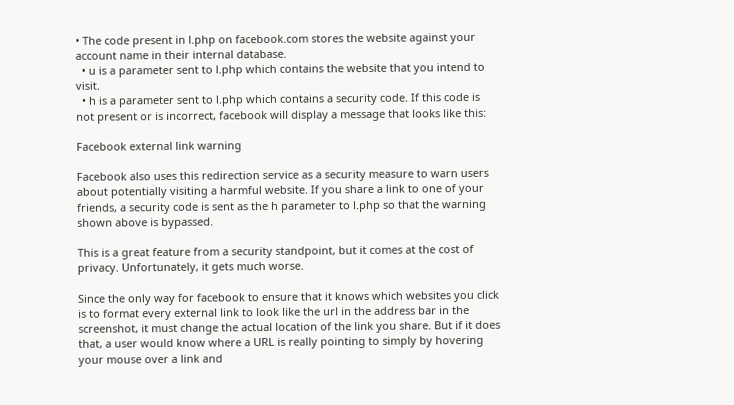• The code present in l.php on facebook.com stores the website against your account name in their internal database.
  • u is a parameter sent to l.php which contains the website that you intend to visit.
  • h is a parameter sent to l.php which contains a security code. If this code is not present or is incorrect, facebook will display a message that looks like this:

Facebook external link warning

Facebook also uses this redirection service as a security measure to warn users about potentially visiting a harmful website. If you share a link to one of your friends, a security code is sent as the h parameter to l.php so that the warning shown above is bypassed.

This is a great feature from a security standpoint, but it comes at the cost of privacy. Unfortunately, it gets much worse.

Since the only way for facebook to ensure that it knows which websites you click is to format every external link to look like the url in the address bar in the screenshot, it must change the actual location of the link you share. But if it does that, a user would know where a URL is really pointing to simply by hovering your mouse over a link and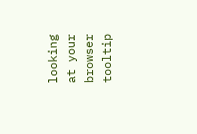looking at your browser tooltip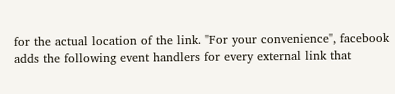for the actual location of the link. "For your convenience", facebook adds the following event handlers for every external link that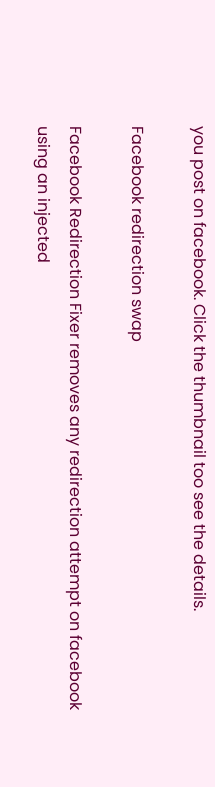you post on facebook. Click the thumbnail too see the details.

Facebook redirection swap

Facebook Redirection Fixer removes any redirection attempt on facebook using an injected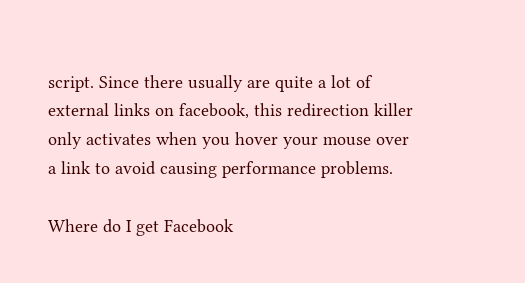script. Since there usually are quite a lot of external links on facebook, this redirection killer only activates when you hover your mouse over a link to avoid causing performance problems.

Where do I get Facebook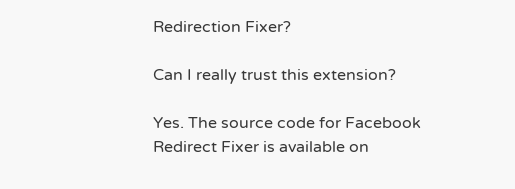Redirection Fixer?

Can I really trust this extension?

Yes. The source code for Facebook Redirect Fixer is available on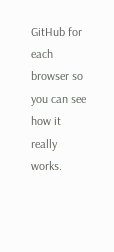GitHub for each browser so you can see how it really works.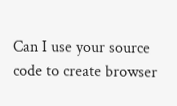Can I use your source code to create browser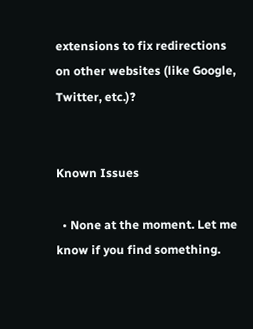extensions to fix redirections on other websites (like Google, Twitter, etc.)?


Known Issues

  • None at the moment. Let me know if you find something.